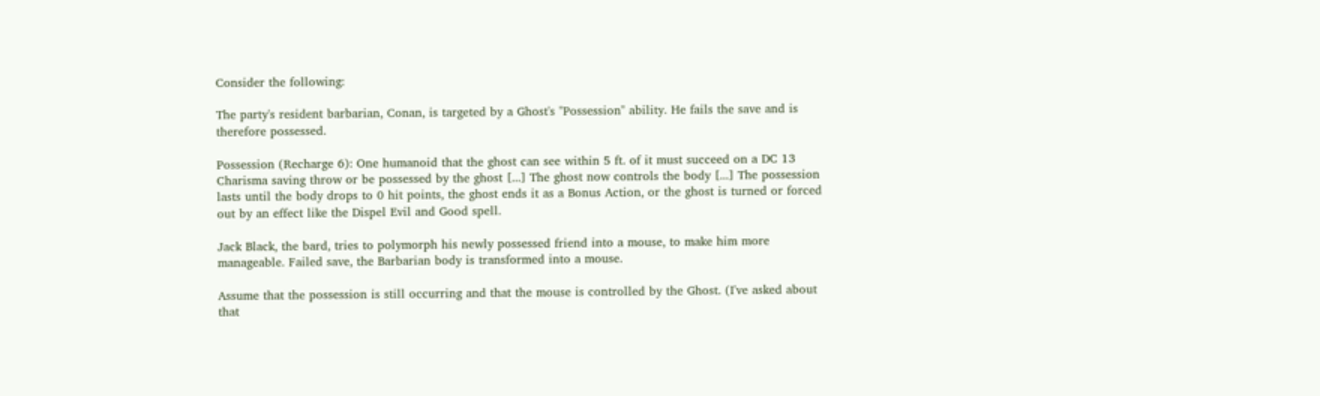Consider the following:

The party's resident barbarian, Conan, is targeted by a Ghost's "Possession" ability. He fails the save and is therefore possessed.

Possession (Recharge 6): One humanoid that the ghost can see within 5 ft. of it must succeed on a DC 13 Charisma saving throw or be possessed by the ghost [...] The ghost now controls the body [...] The possession lasts until the body drops to 0 hit points, the ghost ends it as a Bonus Action, or the ghost is turned or forced out by an effect like the Dispel Evil and Good spell.

Jack Black, the bard, tries to polymorph his newly possessed friend into a mouse, to make him more manageable. Failed save, the Barbarian body is transformed into a mouse.

Assume that the possession is still occurring and that the mouse is controlled by the Ghost. (I've asked about that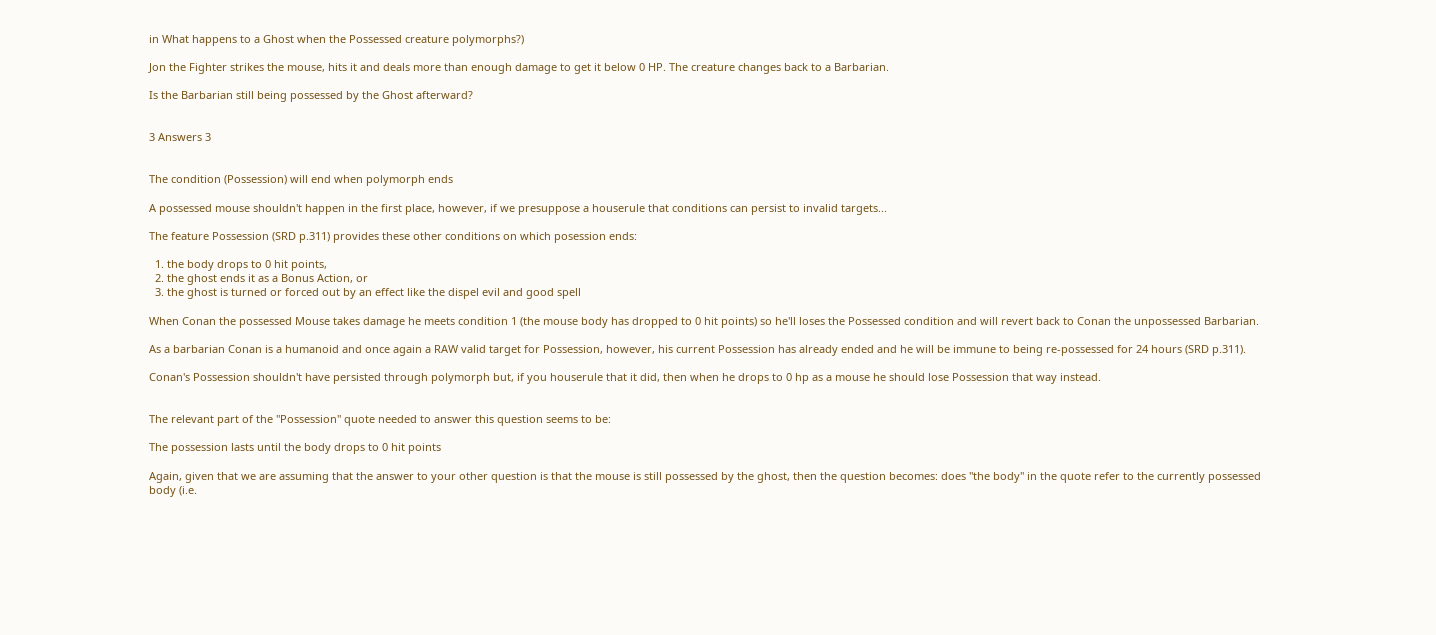in What happens to a Ghost when the Possessed creature polymorphs?)

Jon the Fighter strikes the mouse, hits it and deals more than enough damage to get it below 0 HP. The creature changes back to a Barbarian.

Is the Barbarian still being possessed by the Ghost afterward?


3 Answers 3


The condition (Possession) will end when polymorph ends

A possessed mouse shouldn't happen in the first place, however, if we presuppose a houserule that conditions can persist to invalid targets...

The feature Possession (SRD p.311) provides these other conditions on which posession ends:

  1. the body drops to 0 hit points,
  2. the ghost ends it as a Bonus Action, or
  3. the ghost is turned or forced out by an effect like the dispel evil and good spell

When Conan the possessed Mouse takes damage he meets condition 1 (the mouse body has dropped to 0 hit points) so he'll loses the Possessed condition and will revert back to Conan the unpossessed Barbarian.

As a barbarian Conan is a humanoid and once again a RAW valid target for Possession, however, his current Possession has already ended and he will be immune to being re-possessed for 24 hours (SRD p.311).

Conan's Possession shouldn't have persisted through polymorph but, if you houserule that it did, then when he drops to 0 hp as a mouse he should lose Possession that way instead.


The relevant part of the "Possession" quote needed to answer this question seems to be:

The possession lasts until the body drops to 0 hit points

Again, given that we are assuming that the answer to your other question is that the mouse is still possessed by the ghost, then the question becomes: does "the body" in the quote refer to the currently possessed body (i.e.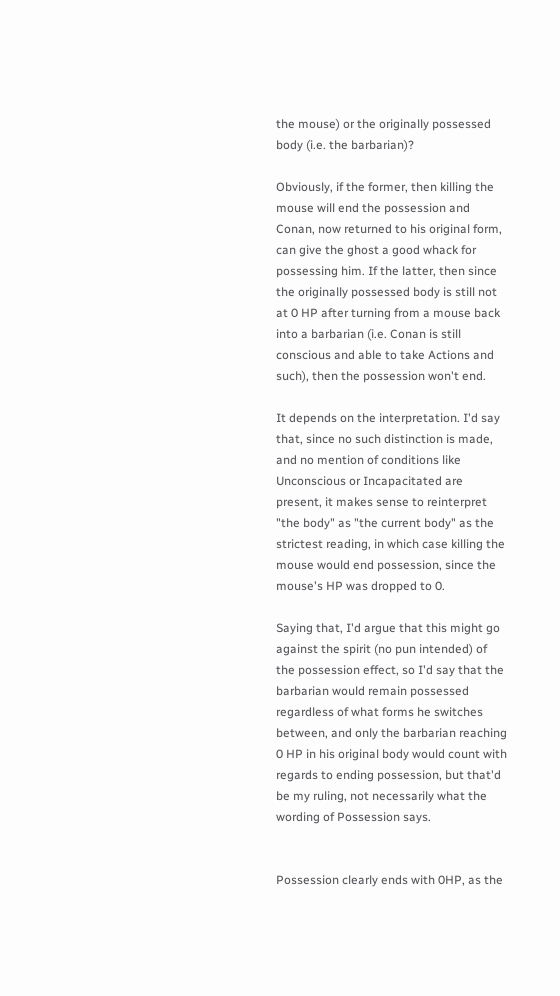the mouse) or the originally possessed body (i.e. the barbarian)?

Obviously, if the former, then killing the mouse will end the possession and Conan, now returned to his original form, can give the ghost a good whack for possessing him. If the latter, then since the originally possessed body is still not at 0 HP after turning from a mouse back into a barbarian (i.e. Conan is still conscious and able to take Actions and such), then the possession won't end.

It depends on the interpretation. I'd say that, since no such distinction is made, and no mention of conditions like Unconscious or Incapacitated are present, it makes sense to reinterpret "the body" as "the current body" as the strictest reading, in which case killing the mouse would end possession, since the mouse's HP was dropped to 0.

Saying that, I'd argue that this might go against the spirit (no pun intended) of the possession effect, so I'd say that the barbarian would remain possessed regardless of what forms he switches between, and only the barbarian reaching 0 HP in his original body would count with regards to ending possession, but that'd be my ruling, not necessarily what the wording of Possession says.


Possession clearly ends with 0HP, as the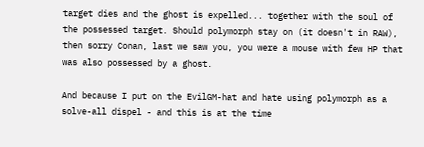target dies and the ghost is expelled... together with the soul of the possessed target. Should polymorph stay on (it doesn't in RAW), then sorry Conan, last we saw you, you were a mouse with few HP that was also possessed by a ghost.

And because I put on the EvilGM-hat and hate using polymorph as a solve-all dispel - and this is at the time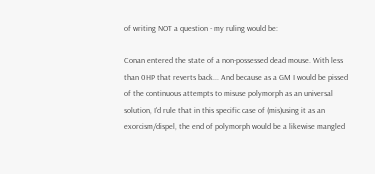of writing NOT a question - my ruling would be:

Conan entered the state of a non-possessed dead mouse. With less than 0HP that reverts back... And because as a GM I would be pissed of the continuous attempts to misuse polymorph as an universal solution, I'd rule that in this specific case of (mis)using it as an exorcism/dispel, the end of polymorph would be a likewise mangled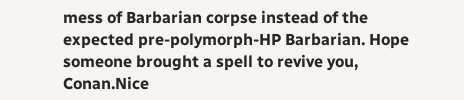mess of Barbarian corpse instead of the expected pre-polymorph-HP Barbarian. Hope someone brought a spell to revive you, Conan.Nice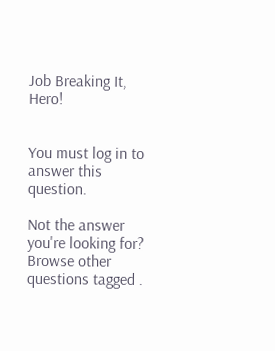Job Breaking It, Hero!


You must log in to answer this question.

Not the answer you're looking for? Browse other questions tagged .